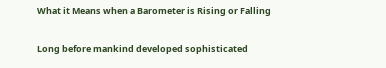What it Means when a Barometer is Rising or Falling

Long before mankind developed sophisticated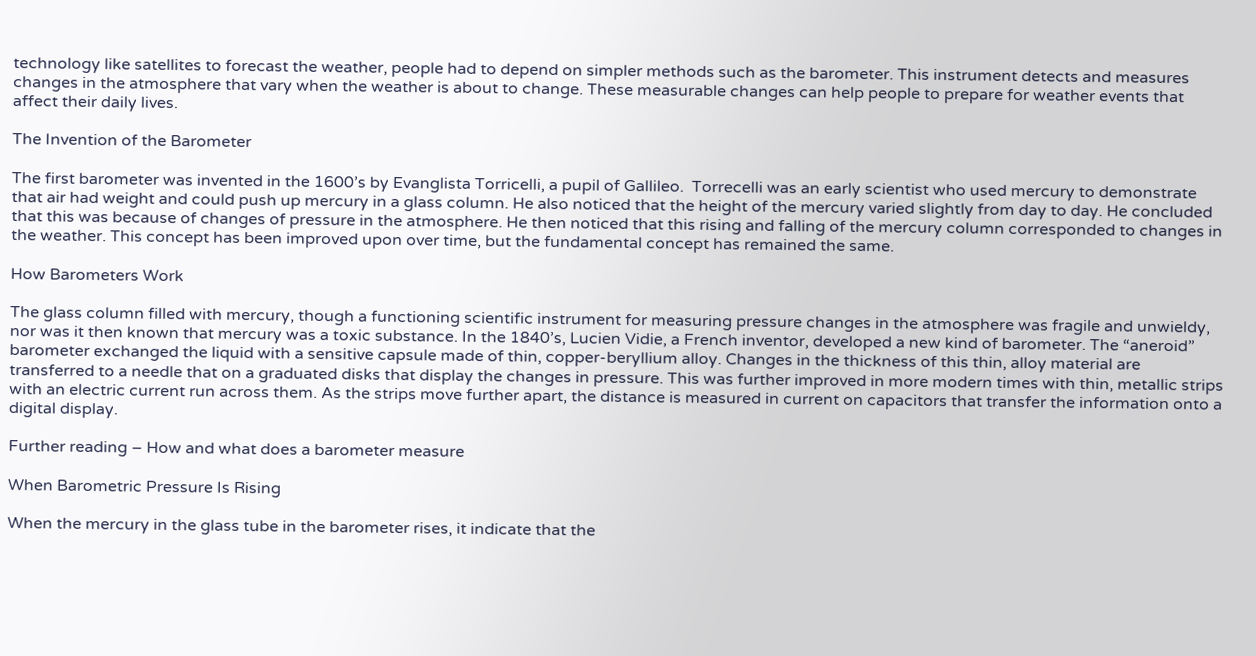technology like satellites to forecast the weather, people had to depend on simpler methods such as the barometer. This instrument detects and measures changes in the atmosphere that vary when the weather is about to change. These measurable changes can help people to prepare for weather events that affect their daily lives.

The Invention of the Barometer

The first barometer was invented in the 1600’s by Evanglista Torricelli, a pupil of Gallileo.  Torrecelli was an early scientist who used mercury to demonstrate that air had weight and could push up mercury in a glass column. He also noticed that the height of the mercury varied slightly from day to day. He concluded that this was because of changes of pressure in the atmosphere. He then noticed that this rising and falling of the mercury column corresponded to changes in the weather. This concept has been improved upon over time, but the fundamental concept has remained the same.

How Barometers Work

The glass column filled with mercury, though a functioning scientific instrument for measuring pressure changes in the atmosphere was fragile and unwieldy, nor was it then known that mercury was a toxic substance. In the 1840’s, Lucien Vidie, a French inventor, developed a new kind of barometer. The “aneroid” barometer exchanged the liquid with a sensitive capsule made of thin, copper-beryllium alloy. Changes in the thickness of this thin, alloy material are transferred to a needle that on a graduated disks that display the changes in pressure. This was further improved in more modern times with thin, metallic strips with an electric current run across them. As the strips move further apart, the distance is measured in current on capacitors that transfer the information onto a digital display.

Further reading – How and what does a barometer measure

When Barometric Pressure Is Rising

When the mercury in the glass tube in the barometer rises, it indicate that the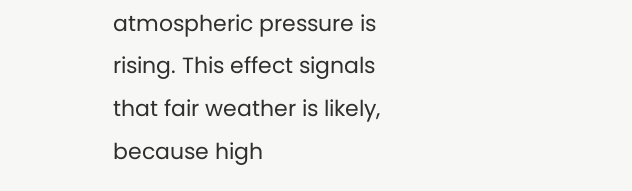atmospheric pressure is rising. This effect signals that fair weather is likely, because high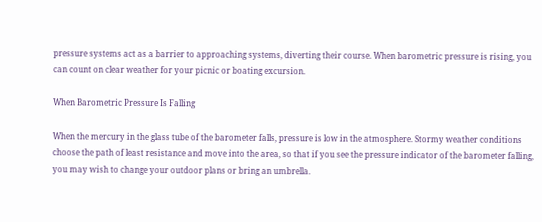pressure systems act as a barrier to approaching systems, diverting their course. When barometric pressure is rising, you can count on clear weather for your picnic or boating excursion.

When Barometric Pressure Is Falling

When the mercury in the glass tube of the barometer falls, pressure is low in the atmosphere. Stormy weather conditions choose the path of least resistance and move into the area, so that if you see the pressure indicator of the barometer falling, you may wish to change your outdoor plans or bring an umbrella.